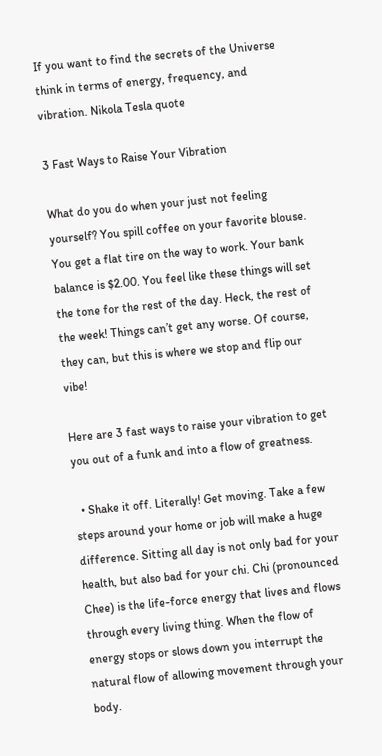If you want to find the secrets of the Universe think in terms of energy, frequency, and vibration. Nikola Tesla quote

3 Fast Ways to Raise Your Vibration

What do you do when your just not feeling yourself? You spill coffee on your favorite blouse. You get a flat tire on the way to work. Your bank balance is $2.00. You feel like these things will set the tone for the rest of the day. Heck, the rest of the week! Things can’t get any worse. Of course, they can, but this is where we stop and flip our vibe!

Here are 3 fast ways to raise your vibration to get you out of a funk and into a flow of greatness.

  • Shake it off. Literally! Get moving. Take a few steps around your home or job will make a huge difference. Sitting all day is not only bad for your health, but also bad for your chi. Chi (pronounced Chee) is the life-force energy that lives and flows through every living thing. When the flow of energy stops or slows down you interrupt the natural flow of allowing movement through your body.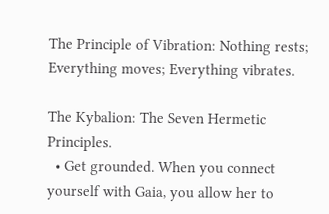The Principle of Vibration: Nothing rests; Everything moves; Everything vibrates.

The Kybalion: The Seven Hermetic Principles.
  • Get grounded. When you connect yourself with Gaia, you allow her to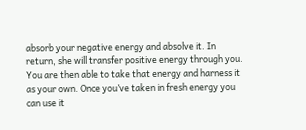absorb your negative energy and absolve it. In return, she will transfer positive energy through you. You are then able to take that energy and harness it as your own. Once you’ve taken in fresh energy you can use it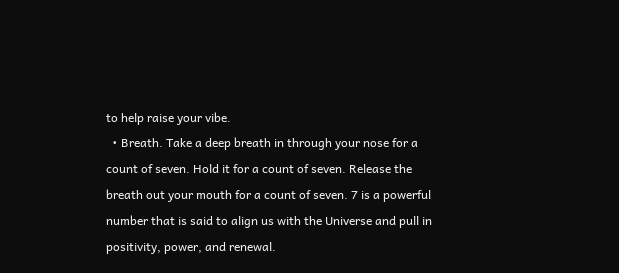to help raise your vibe.
  • Breath. Take a deep breath in through your nose for a count of seven. Hold it for a count of seven. Release the breath out your mouth for a count of seven. 7 is a powerful number that is said to align us with the Universe and pull in positivity, power, and renewal.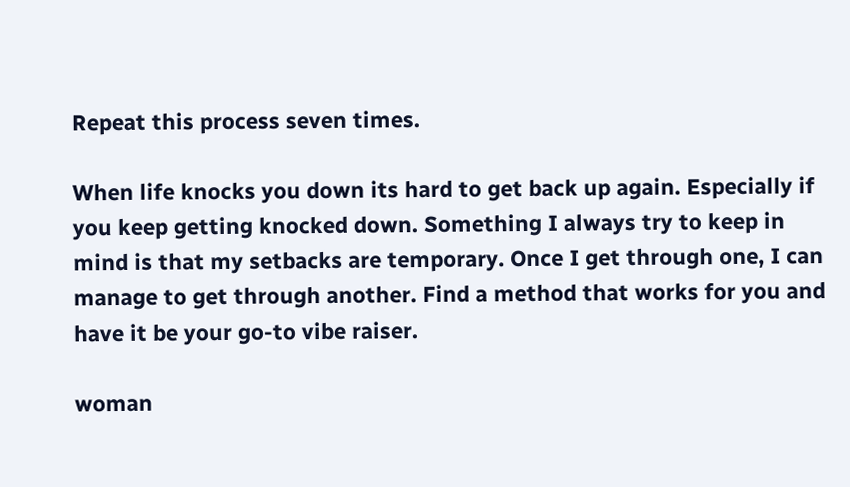Repeat this process seven times.

When life knocks you down its hard to get back up again. Especially if you keep getting knocked down. Something I always try to keep in mind is that my setbacks are temporary. Once I get through one, I can manage to get through another. Find a method that works for you and have it be your go-to vibe raiser.

woman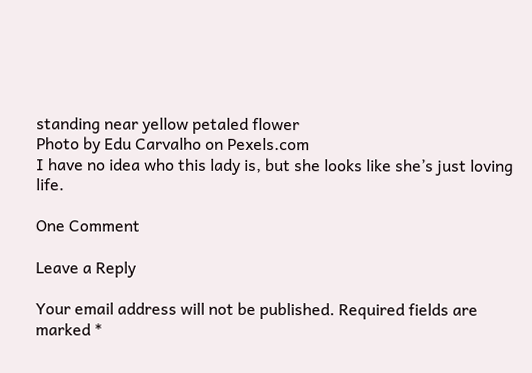standing near yellow petaled flower
Photo by Edu Carvalho on Pexels.com
I have no idea who this lady is, but she looks like she’s just loving life.

One Comment

Leave a Reply

Your email address will not be published. Required fields are marked *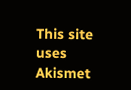This site uses Akismet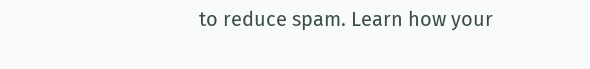to reduce spam. Learn how your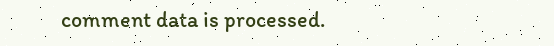comment data is processed.